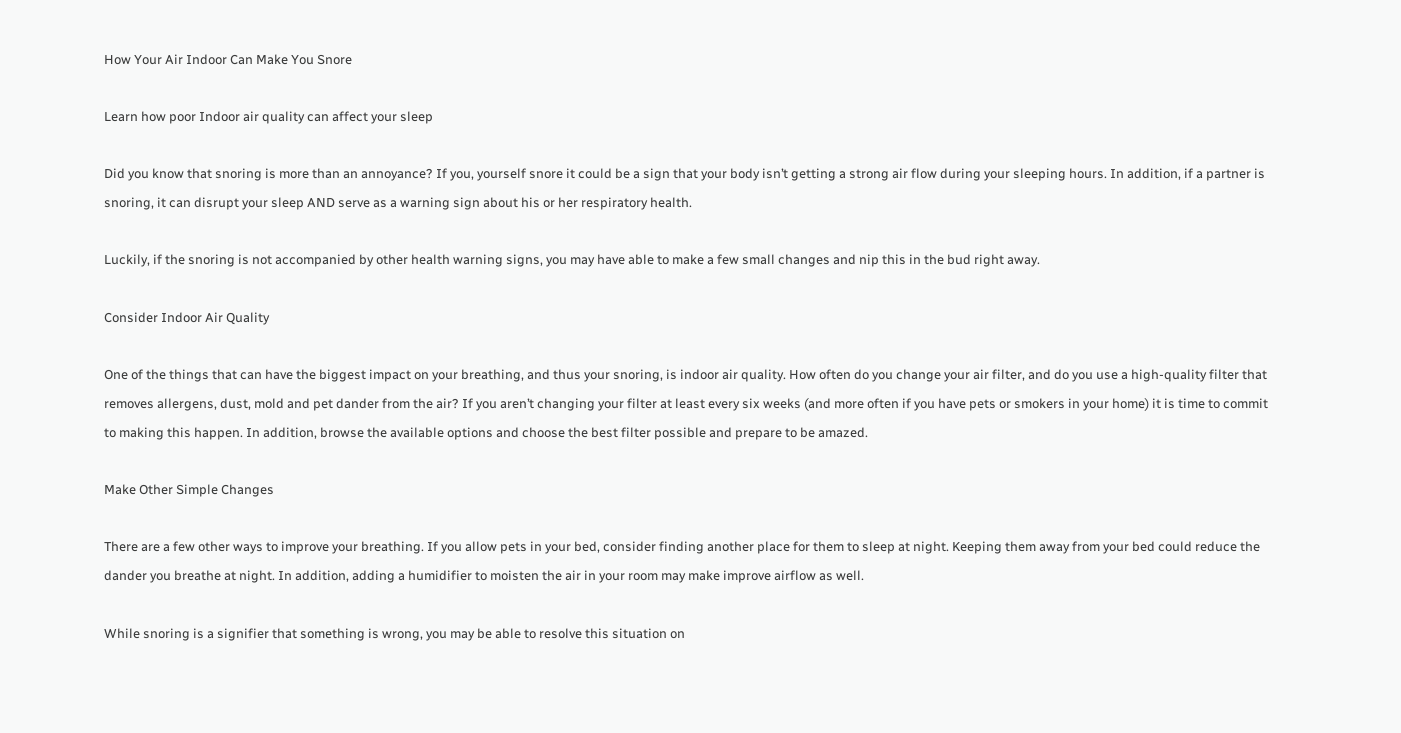How Your Air Indoor Can Make You Snore

Learn how poor Indoor air quality can affect your sleep

Did you know that snoring is more than an annoyance? If you, yourself snore it could be a sign that your body isn’t getting a strong air flow during your sleeping hours. In addition, if a partner is snoring, it can disrupt your sleep AND serve as a warning sign about his or her respiratory health.

Luckily, if the snoring is not accompanied by other health warning signs, you may have able to make a few small changes and nip this in the bud right away.

Consider Indoor Air Quality

One of the things that can have the biggest impact on your breathing, and thus your snoring, is indoor air quality. How often do you change your air filter, and do you use a high-quality filter that removes allergens, dust, mold and pet dander from the air? If you aren’t changing your filter at least every six weeks (and more often if you have pets or smokers in your home) it is time to commit to making this happen. In addition, browse the available options and choose the best filter possible and prepare to be amazed.

Make Other Simple Changes

There are a few other ways to improve your breathing. If you allow pets in your bed, consider finding another place for them to sleep at night. Keeping them away from your bed could reduce the dander you breathe at night. In addition, adding a humidifier to moisten the air in your room may make improve airflow as well.

While snoring is a signifier that something is wrong, you may be able to resolve this situation on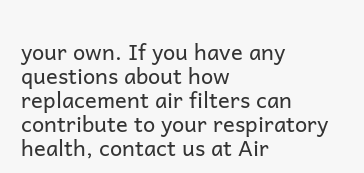your own. If you have any questions about how replacement air filters can contribute to your respiratory health, contact us at Air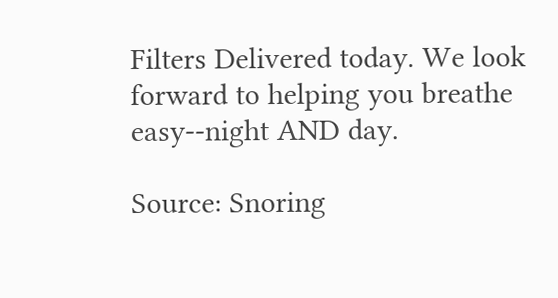Filters Delivered today. We look forward to helping you breathe easy--night AND day.

Source: Snoring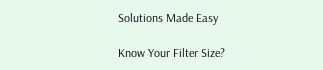Solutions Made Easy

Know Your Filter Size?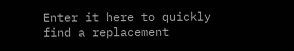Enter it here to quickly find a replacement